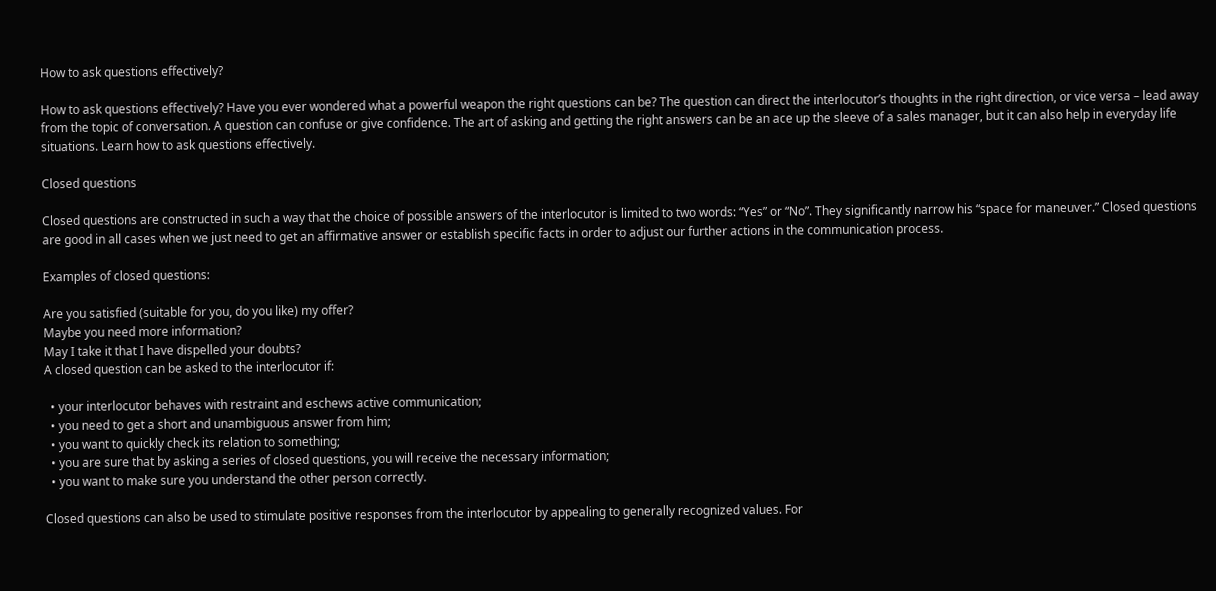How to ask questions effectively?

How to ask questions effectively? Have you ever wondered what a powerful weapon the right questions can be? The question can direct the interlocutor’s thoughts in the right direction, or vice versa – lead away from the topic of conversation. A question can confuse or give confidence. The art of asking and getting the right answers can be an ace up the sleeve of a sales manager, but it can also help in everyday life situations. Learn how to ask questions effectively.

Closed questions

Closed questions are constructed in such a way that the choice of possible answers of the interlocutor is limited to two words: “Yes” or “No”. They significantly narrow his “space for maneuver.” Closed questions are good in all cases when we just need to get an affirmative answer or establish specific facts in order to adjust our further actions in the communication process.

Examples of closed questions:

Are you satisfied (suitable for you, do you like) my offer?
Maybe you need more information?
May I take it that I have dispelled your doubts?
A closed question can be asked to the interlocutor if:

  • your interlocutor behaves with restraint and eschews active communication;
  • you need to get a short and unambiguous answer from him;
  • you want to quickly check its relation to something;
  • you are sure that by asking a series of closed questions, you will receive the necessary information;
  • you want to make sure you understand the other person correctly.

Closed questions can also be used to stimulate positive responses from the interlocutor by appealing to generally recognized values. For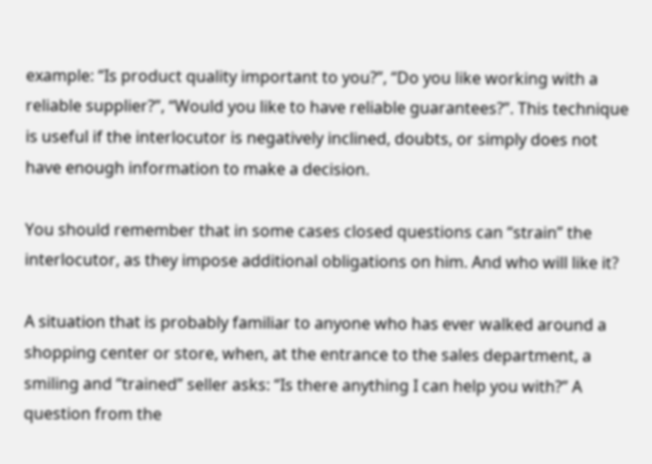example: “Is product quality important to you?”, “Do you like working with a reliable supplier?”, “Would you like to have reliable guarantees?”. This technique is useful if the interlocutor is negatively inclined, doubts, or simply does not have enough information to make a decision.

You should remember that in some cases closed questions can “strain” the interlocutor, as they impose additional obligations on him. And who will like it?

A situation that is probably familiar to anyone who has ever walked around a shopping center or store, when, at the entrance to the sales department, a smiling and “trained” seller asks: “Is there anything I can help you with?” A question from the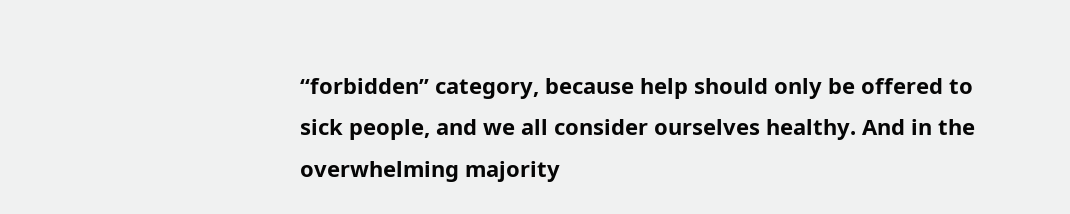“forbidden” category, because help should only be offered to sick people, and we all consider ourselves healthy. And in the overwhelming majority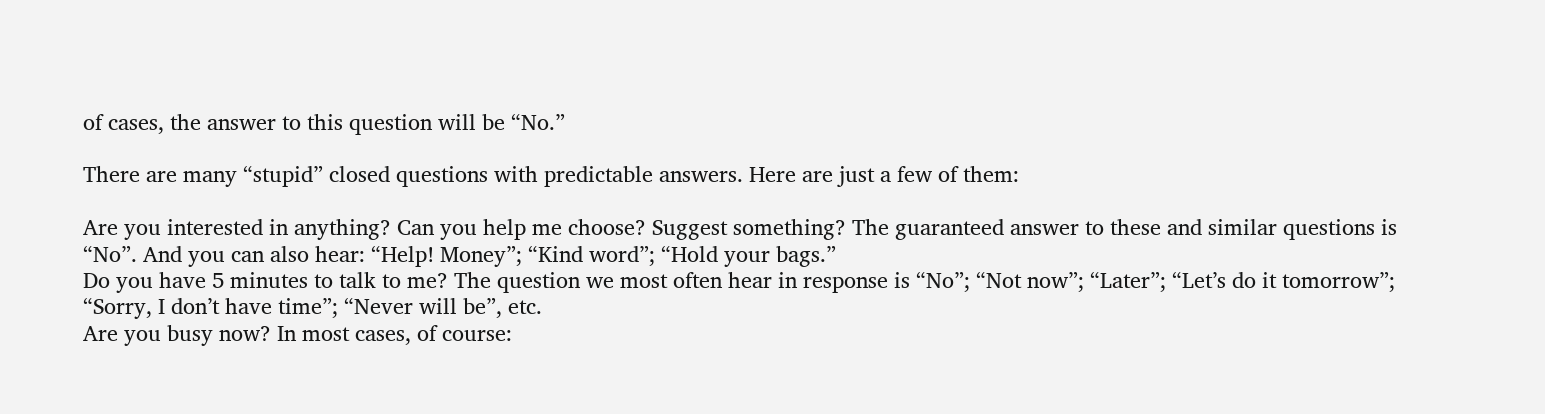of cases, the answer to this question will be “No.”

There are many “stupid” closed questions with predictable answers. Here are just a few of them:

Are you interested in anything? Can you help me choose? Suggest something? The guaranteed answer to these and similar questions is “No”. And you can also hear: “Help! Money”; “Kind word”; “Hold your bags.”
Do you have 5 minutes to talk to me? The question we most often hear in response is “No”; “Not now”; “Later”; “Let’s do it tomorrow”; “Sorry, I don’t have time”; “Never will be”, etc.
Are you busy now? In most cases, of course: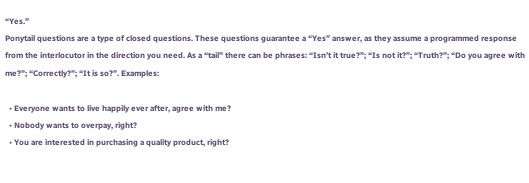“Yes.”
Ponytail questions are a type of closed questions. These questions guarantee a “Yes” answer, as they assume a programmed response from the interlocutor in the direction you need. As a “tail” there can be phrases: “Isn’t it true?”; “Is not it?”; “Truth?”; “Do you agree with me?”; “Correctly?”; “It is so?”. Examples:

  • Everyone wants to live happily ever after, agree with me?
  • Nobody wants to overpay, right?
  • You are interested in purchasing a quality product, right?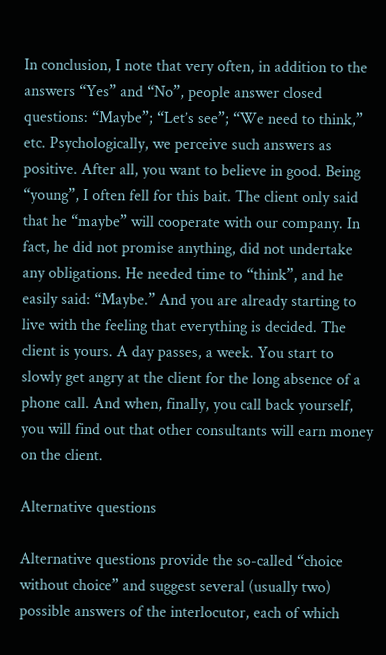In conclusion, I note that very often, in addition to the answers “Yes” and “No”, people answer closed questions: “Maybe”; “Let’s see”; “We need to think,” etc. Psychologically, we perceive such answers as positive. After all, you want to believe in good. Being “young”, I often fell for this bait. The client only said that he “maybe” will cooperate with our company. In fact, he did not promise anything, did not undertake any obligations. He needed time to “think”, and he easily said: “Maybe.” And you are already starting to live with the feeling that everything is decided. The client is yours. A day passes, a week. You start to slowly get angry at the client for the long absence of a phone call. And when, finally, you call back yourself, you will find out that other consultants will earn money on the client.

Alternative questions

Alternative questions provide the so-called “choice without choice” and suggest several (usually two) possible answers of the interlocutor, each of which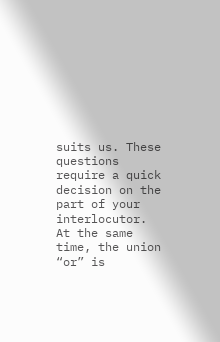suits us. These questions require a quick decision on the part of your interlocutor. At the same time, the union “or” is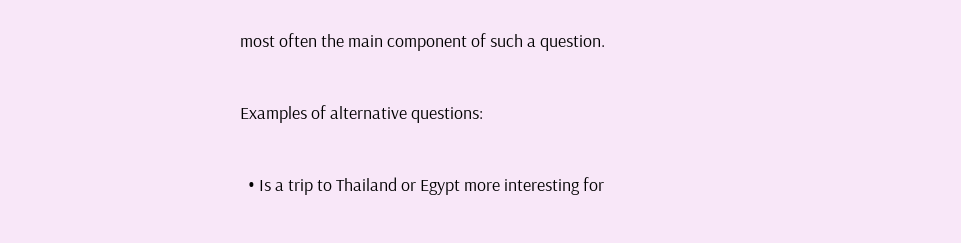most often the main component of such a question.

Examples of alternative questions:

  • Is a trip to Thailand or Egypt more interesting for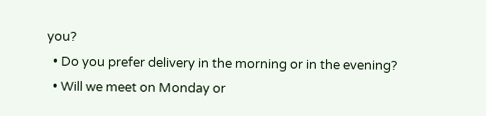you?
  • Do you prefer delivery in the morning or in the evening?
  • Will we meet on Monday or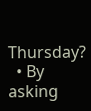Thursday?
  • By asking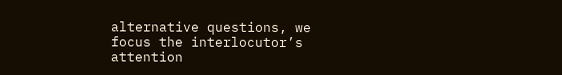alternative questions, we focus the interlocutor’s attention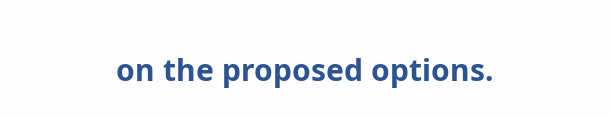on the proposed options.